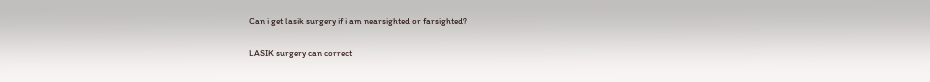Can i get lasik surgery if i am nearsighted or farsighted?

LASIK surgery can correct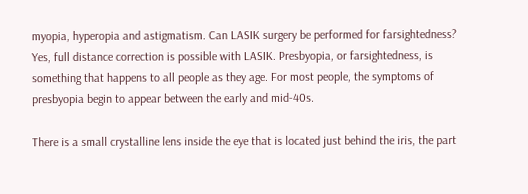myopia, hyperopia and astigmatism. Can LASIK surgery be performed for farsightedness? Yes, full distance correction is possible with LASIK. Presbyopia, or farsightedness, is something that happens to all people as they age. For most people, the symptoms of presbyopia begin to appear between the early and mid-40s.

There is a small crystalline lens inside the eye that is located just behind the iris, the part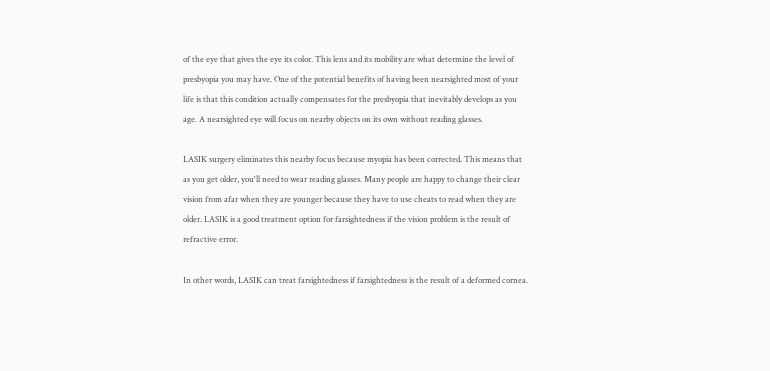of the eye that gives the eye its color. This lens and its mobility are what determine the level of presbyopia you may have. One of the potential benefits of having been nearsighted most of your life is that this condition actually compensates for the presbyopia that inevitably develops as you age. A nearsighted eye will focus on nearby objects on its own without reading glasses.

LASIK surgery eliminates this nearby focus because myopia has been corrected. This means that as you get older, you'll need to wear reading glasses. Many people are happy to change their clear vision from afar when they are younger because they have to use cheats to read when they are older. LASIK is a good treatment option for farsightedness if the vision problem is the result of refractive error.

In other words, LASIK can treat farsightedness if farsightedness is the result of a deformed cornea.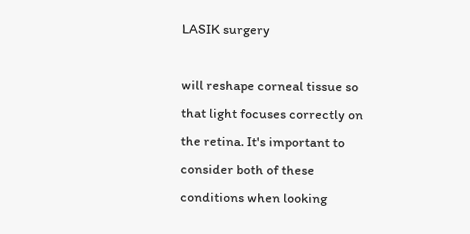LASIK surgery

will reshape corneal tissue so that light focuses correctly on the retina. It's important to consider both of these conditions when looking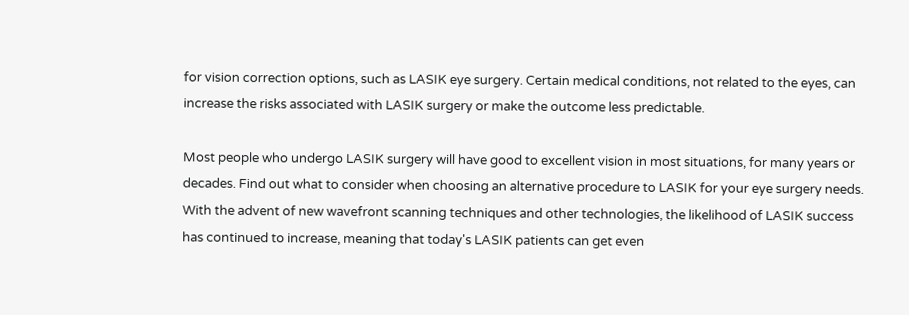for vision correction options, such as LASIK eye surgery. Certain medical conditions, not related to the eyes, can increase the risks associated with LASIK surgery or make the outcome less predictable.

Most people who undergo LASIK surgery will have good to excellent vision in most situations, for many years or decades. Find out what to consider when choosing an alternative procedure to LASIK for your eye surgery needs. With the advent of new wavefront scanning techniques and other technologies, the likelihood of LASIK success has continued to increase, meaning that today's LASIK patients can get even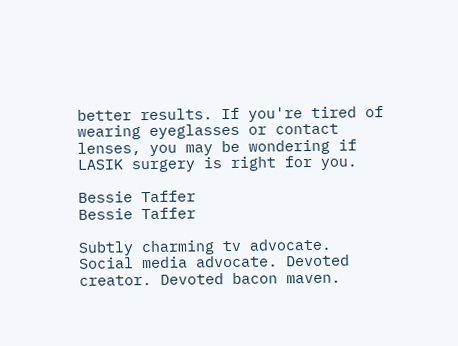better results. If you're tired of wearing eyeglasses or contact lenses, you may be wondering if LASIK surgery is right for you.

Bessie Taffer
Bessie Taffer

Subtly charming tv advocate. Social media advocate. Devoted creator. Devoted bacon maven.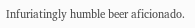Infuriatingly humble beer aficionado.